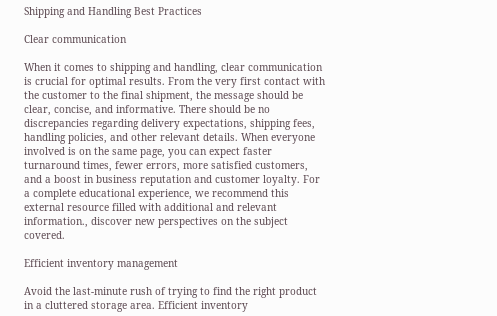Shipping and Handling Best Practices

Clear communication

When it comes to shipping and handling, clear communication is crucial for optimal results. From the very first contact with the customer to the final shipment, the message should be clear, concise, and informative. There should be no discrepancies regarding delivery expectations, shipping fees, handling policies, and other relevant details. When everyone involved is on the same page, you can expect faster turnaround times, fewer errors, more satisfied customers, and a boost in business reputation and customer loyalty. For a complete educational experience, we recommend this external resource filled with additional and relevant information., discover new perspectives on the subject covered.

Efficient inventory management

Avoid the last-minute rush of trying to find the right product in a cluttered storage area. Efficient inventory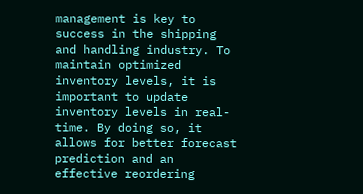management is key to success in the shipping and handling industry. To maintain optimized inventory levels, it is important to update inventory levels in real-time. By doing so, it allows for better forecast prediction and an effective reordering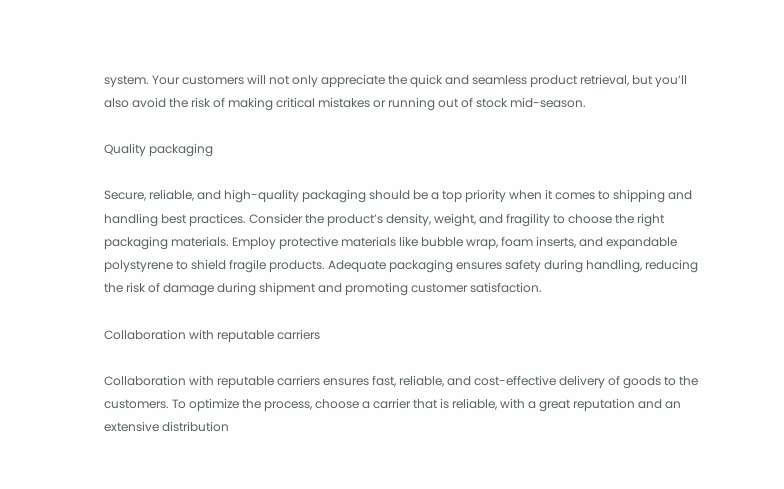system. Your customers will not only appreciate the quick and seamless product retrieval, but you’ll also avoid the risk of making critical mistakes or running out of stock mid-season.

Quality packaging

Secure, reliable, and high-quality packaging should be a top priority when it comes to shipping and handling best practices. Consider the product’s density, weight, and fragility to choose the right packaging materials. Employ protective materials like bubble wrap, foam inserts, and expandable polystyrene to shield fragile products. Adequate packaging ensures safety during handling, reducing the risk of damage during shipment and promoting customer satisfaction.

Collaboration with reputable carriers

Collaboration with reputable carriers ensures fast, reliable, and cost-effective delivery of goods to the customers. To optimize the process, choose a carrier that is reliable, with a great reputation and an extensive distribution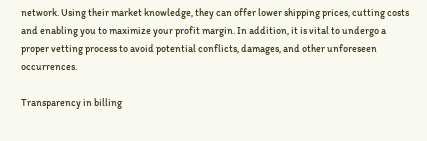network. Using their market knowledge, they can offer lower shipping prices, cutting costs and enabling you to maximize your profit margin. In addition, it is vital to undergo a proper vetting process to avoid potential conflicts, damages, and other unforeseen occurrences.

Transparency in billing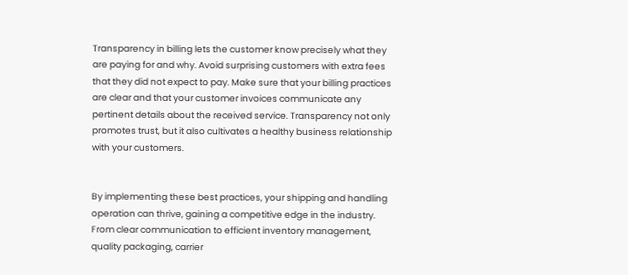Transparency in billing lets the customer know precisely what they are paying for and why. Avoid surprising customers with extra fees that they did not expect to pay. Make sure that your billing practices are clear and that your customer invoices communicate any pertinent details about the received service. Transparency not only promotes trust, but it also cultivates a healthy business relationship with your customers.


By implementing these best practices, your shipping and handling operation can thrive, gaining a competitive edge in the industry. From clear communication to efficient inventory management, quality packaging, carrier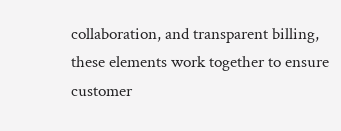collaboration, and transparent billing, these elements work together to ensure customer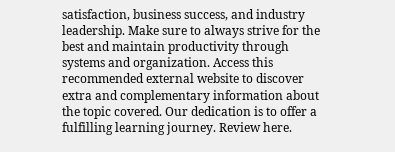satisfaction, business success, and industry leadership. Make sure to always strive for the best and maintain productivity through systems and organization. Access this recommended external website to discover extra and complementary information about the topic covered. Our dedication is to offer a fulfilling learning journey. Review here.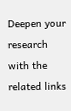Deepen your research with the related links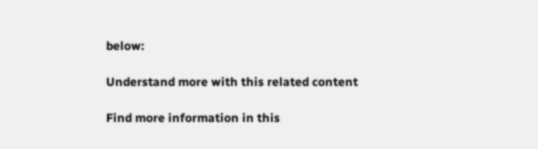below:

Understand more with this related content

Find more information in this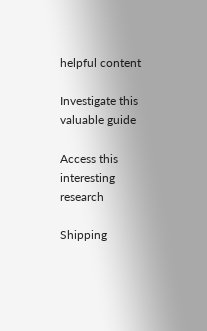helpful content

Investigate this valuable guide

Access this interesting research

Shipping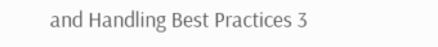and Handling Best Practices 3